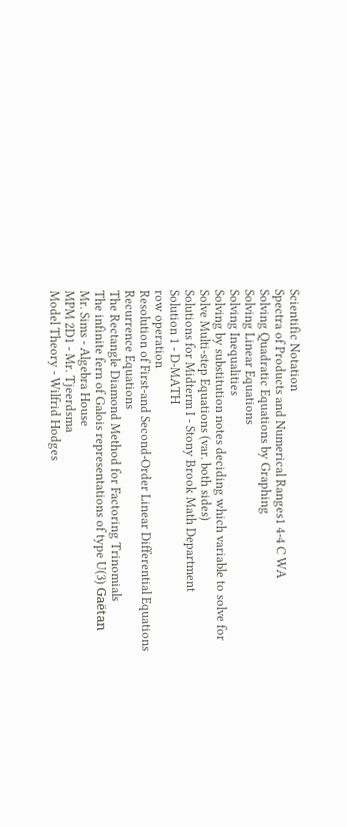Scientific Notation
Spectra of Products and Numerical Ranges1 4-4 C WA
Solving Quadratic Equations by Graphing
Solving Linear Equations
Solving Inequalities
Solving by substitution notes deciding which variable to solve for
Solve Multi-step Equations (var. both sides)
Solutions for Midterm I - Stony Brook Math Department
Solution 1 - D-MATH
row operation
Resolution of First-and Second-Order Linear Differential Equations
Recurrence Equations
The Rectangle Diamond Method for Factoring Trinomials
The infinite fern of Galois representations of type U(3) Gaëtan
Mr. Sims - Algebra House
MPM 2D1 - Mr. Tjeerdsma
Model Theory - Wilfrid Hodges